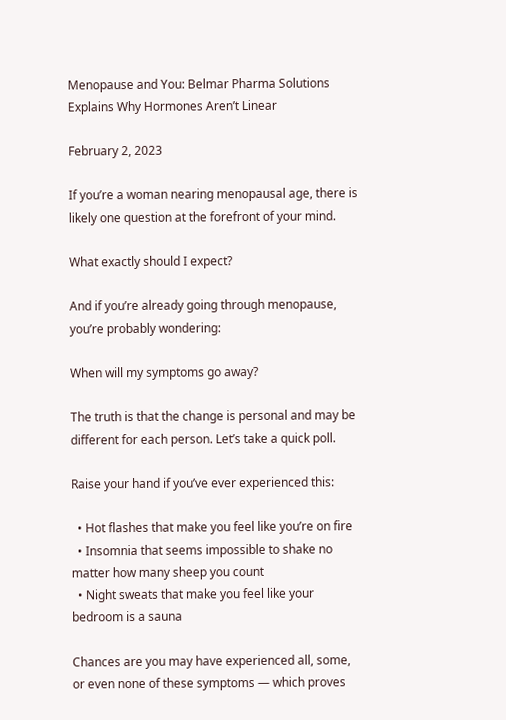Menopause and You: Belmar Pharma Solutions Explains Why Hormones Aren’t Linear

February 2, 2023

If you’re a woman nearing menopausal age, there is likely one question at the forefront of your mind.

What exactly should I expect?

And if you’re already going through menopause, you’re probably wondering:

When will my symptoms go away?

The truth is that the change is personal and may be different for each person. Let’s take a quick poll.

Raise your hand if you’ve ever experienced this:

  • Hot flashes that make you feel like you’re on fire
  • Insomnia that seems impossible to shake no matter how many sheep you count
  • Night sweats that make you feel like your bedroom is a sauna

Chances are you may have experienced all, some, or even none of these symptoms — which proves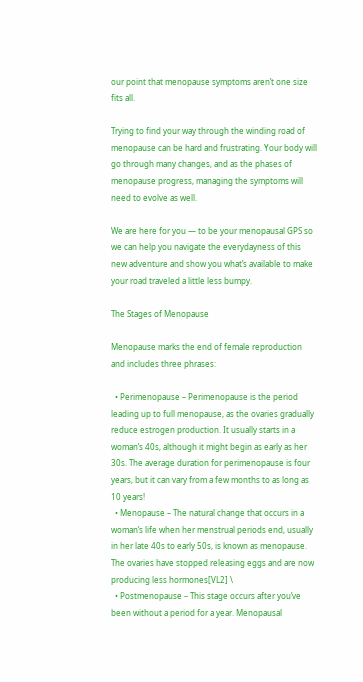our point that menopause symptoms aren’t one size fits all.

Trying to find your way through the winding road of menopause can be hard and frustrating. Your body will go through many changes, and as the phases of menopause progress, managing the symptoms will need to evolve as well.

We are here for you — to be your menopausal GPS so we can help you navigate the everydayness of this new adventure and show you what’s available to make your road traveled a little less bumpy.

The Stages of Menopause

Menopause marks the end of female reproduction and includes three phrases:

  • Perimenopause – Perimenopause is the period leading up to full menopause, as the ovaries gradually reduce estrogen production. It usually starts in a woman’s 40s, although it might begin as early as her 30s. The average duration for perimenopause is four years, but it can vary from a few months to as long as 10 years!
  • Menopause – The natural change that occurs in a woman’s life when her menstrual periods end, usually in her late 40s to early 50s, is known as menopause. The ovaries have stopped releasing eggs and are now producing less hormones[VL2] \
  • Postmenopause – This stage occurs after you’ve been without a period for a year. Menopausal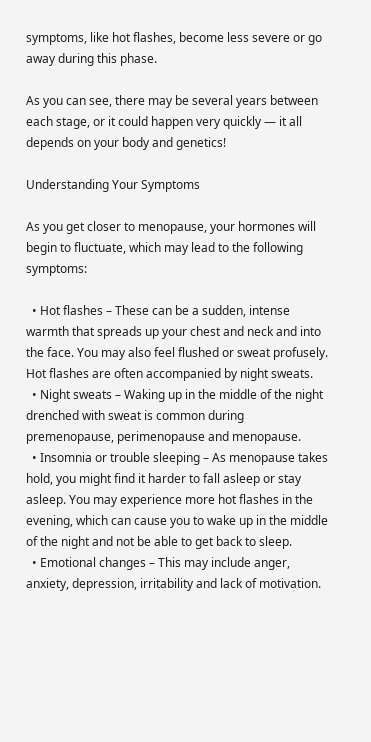symptoms, like hot flashes, become less severe or go away during this phase.

As you can see, there may be several years between each stage, or it could happen very quickly — it all depends on your body and genetics!

Understanding Your Symptoms

As you get closer to menopause, your hormones will begin to fluctuate, which may lead to the following symptoms:

  • Hot flashes – These can be a sudden, intense warmth that spreads up your chest and neck and into the face. You may also feel flushed or sweat profusely. Hot flashes are often accompanied by night sweats.
  • Night sweats – Waking up in the middle of the night drenched with sweat is common during premenopause, perimenopause and menopause.
  • Insomnia or trouble sleeping – As menopause takes hold, you might find it harder to fall asleep or stay asleep. You may experience more hot flashes in the evening, which can cause you to wake up in the middle of the night and not be able to get back to sleep.
  • Emotional changes – This may include anger, anxiety, depression, irritability and lack of motivation.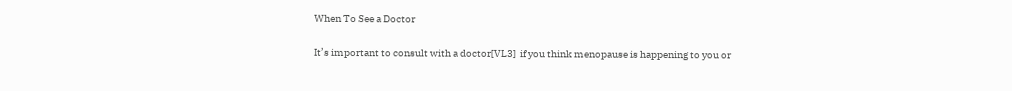When To See a Doctor

It’s important to consult with a doctor[VL3]  if you think menopause is happening to you or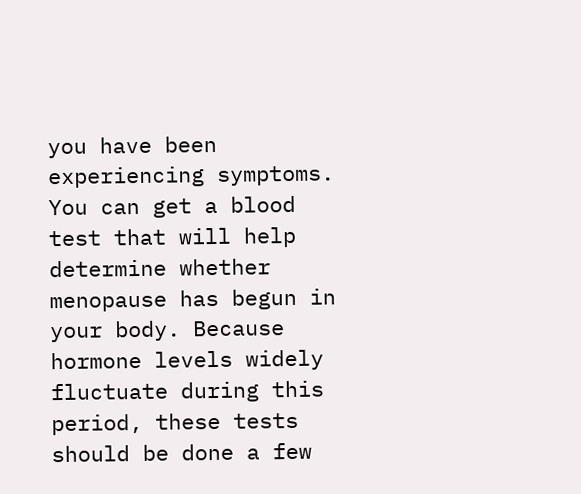you have been experiencing symptoms. You can get a blood test that will help determine whether menopause has begun in your body. Because hormone levels widely fluctuate during this period, these tests should be done a few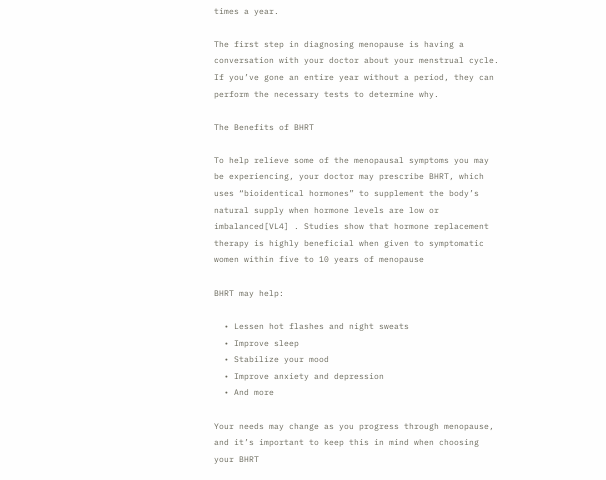times a year.

The first step in diagnosing menopause is having a conversation with your doctor about your menstrual cycle. If you’ve gone an entire year without a period, they can perform the necessary tests to determine why.

The Benefits of BHRT

To help relieve some of the menopausal symptoms you may be experiencing, your doctor may prescribe BHRT, which uses “bioidentical hormones” to supplement the body’s natural supply when hormone levels are low or imbalanced[VL4] . Studies show that hormone replacement therapy is highly beneficial when given to symptomatic women within five to 10 years of menopause

BHRT may help:

  • Lessen hot flashes and night sweats
  • Improve sleep
  • Stabilize your mood
  • Improve anxiety and depression
  • And more

Your needs may change as you progress through menopause, and it’s important to keep this in mind when choosing your BHRT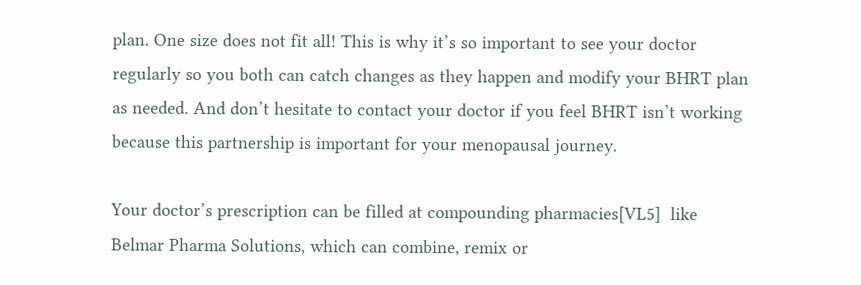plan. One size does not fit all! This is why it’s so important to see your doctor regularly so you both can catch changes as they happen and modify your BHRT plan as needed. And don’t hesitate to contact your doctor if you feel BHRT isn’t working because this partnership is important for your menopausal journey.

Your doctor’s prescription can be filled at compounding pharmacies[VL5]  like Belmar Pharma Solutions, which can combine, remix or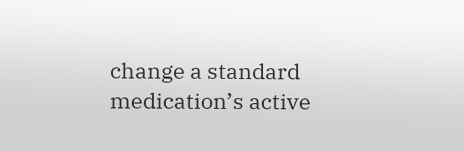change a standard medication’s active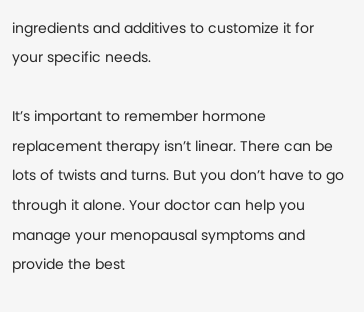ingredients and additives to customize it for your specific needs.

It’s important to remember hormone replacement therapy isn’t linear. There can be lots of twists and turns. But you don’t have to go through it alone. Your doctor can help you manage your menopausal symptoms and provide the best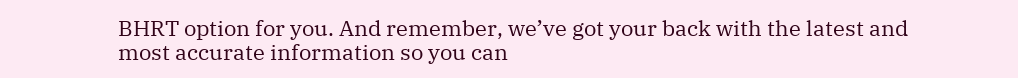BHRT option for you. And remember, we’ve got your back with the latest and most accurate information so you can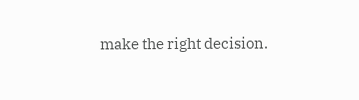make the right decision.